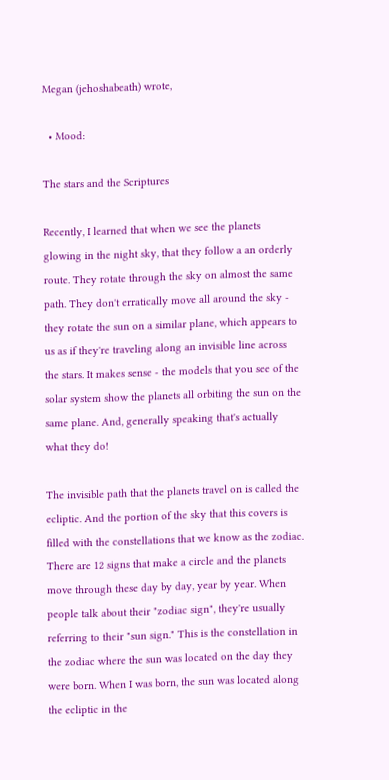Megan (jehoshabeath) wrote,

  • Mood:

The stars and the Scriptures

Recently, I learned that when we see the planets glowing in the night sky, that they follow a an orderly route. They rotate through the sky on almost the same path. They don't erratically move all around the sky - they rotate the sun on a similar plane, which appears to us as if they're traveling along an invisible line across the stars. It makes sense - the models that you see of the solar system show the planets all orbiting the sun on the same plane. And, generally speaking that's actually what they do!

The invisible path that the planets travel on is called the ecliptic. And the portion of the sky that this covers is filled with the constellations that we know as the zodiac. There are 12 signs that make a circle and the planets move through these day by day, year by year. When people talk about their "zodiac sign", they're usually referring to their "sun sign." This is the constellation in the zodiac where the sun was located on the day they were born. When I was born, the sun was located along the ecliptic in the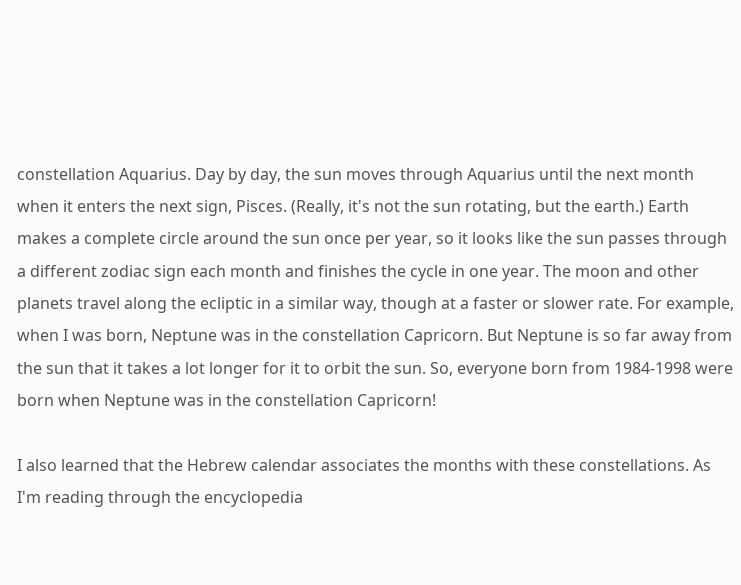constellation Aquarius. Day by day, the sun moves through Aquarius until the next month when it enters the next sign, Pisces. (Really, it's not the sun rotating, but the earth.) Earth makes a complete circle around the sun once per year, so it looks like the sun passes through a different zodiac sign each month and finishes the cycle in one year. The moon and other planets travel along the ecliptic in a similar way, though at a faster or slower rate. For example, when I was born, Neptune was in the constellation Capricorn. But Neptune is so far away from the sun that it takes a lot longer for it to orbit the sun. So, everyone born from 1984-1998 were born when Neptune was in the constellation Capricorn!

I also learned that the Hebrew calendar associates the months with these constellations. As I'm reading through the encyclopedia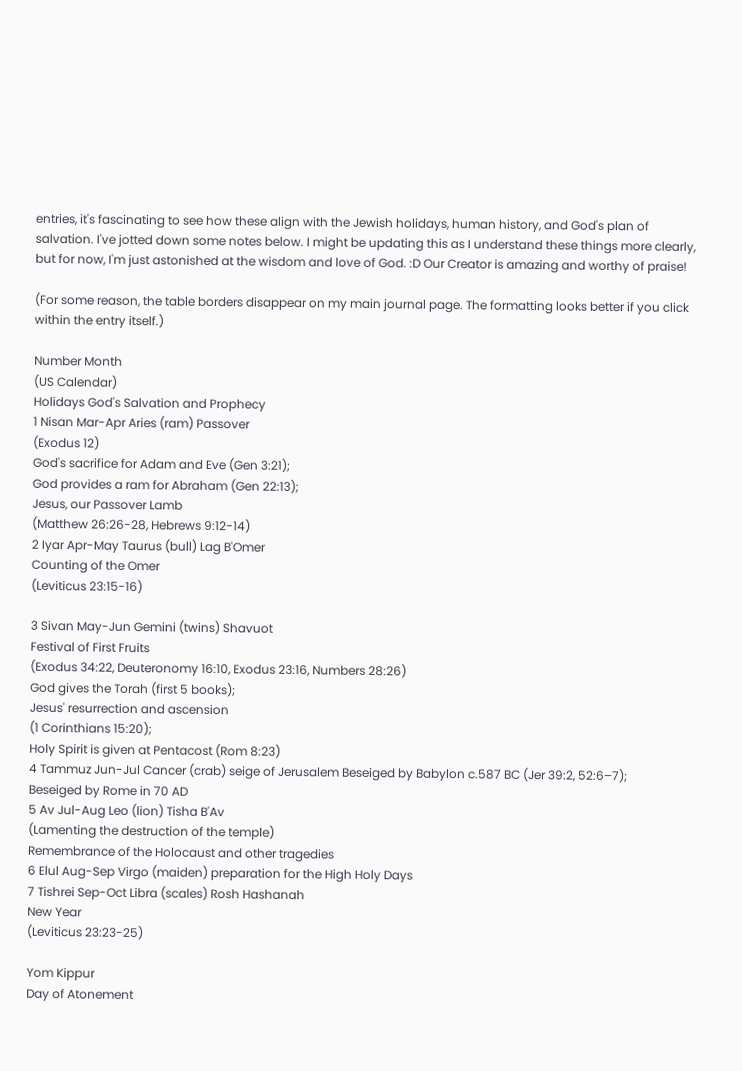entries, it's fascinating to see how these align with the Jewish holidays, human history, and God's plan of salvation. I've jotted down some notes below. I might be updating this as I understand these things more clearly, but for now, I'm just astonished at the wisdom and love of God. :D Our Creator is amazing and worthy of praise!

(For some reason, the table borders disappear on my main journal page. The formatting looks better if you click within the entry itself.)

Number Month
(US Calendar)
Holidays God's Salvation and Prophecy
1 Nisan Mar-Apr Aries (ram) Passover
(Exodus 12)
God's sacrifice for Adam and Eve (Gen 3:21);
God provides a ram for Abraham (Gen 22:13);
Jesus, our Passover Lamb
(Matthew 26:26-28, Hebrews 9:12-14)
2 Iyar Apr-May Taurus (bull) Lag B'Omer
Counting of the Omer
(Leviticus 23:15-16)

3 Sivan May-Jun Gemini (twins) Shavuot
Festival of First Fruits
(Exodus 34:22, Deuteronomy 16:10, Exodus 23:16, Numbers 28:26)
God gives the Torah (first 5 books);
Jesus' resurrection and ascension
(1 Corinthians 15:20);
Holy Spirit is given at Pentacost (Rom 8:23)
4 Tammuz Jun-Jul Cancer (crab) seige of Jerusalem Beseiged by Babylon c.587 BC (Jer 39:2, 52:6–7);
Beseiged by Rome in 70 AD
5 Av Jul-Aug Leo (lion) Tisha B'Av
(Lamenting the destruction of the temple)
Remembrance of the Holocaust and other tragedies
6 Elul Aug-Sep Virgo (maiden) preparation for the High Holy Days
7 Tishrei Sep-Oct Libra (scales) Rosh Hashanah
New Year
(Leviticus 23:23-25)

Yom Kippur
Day of Atonement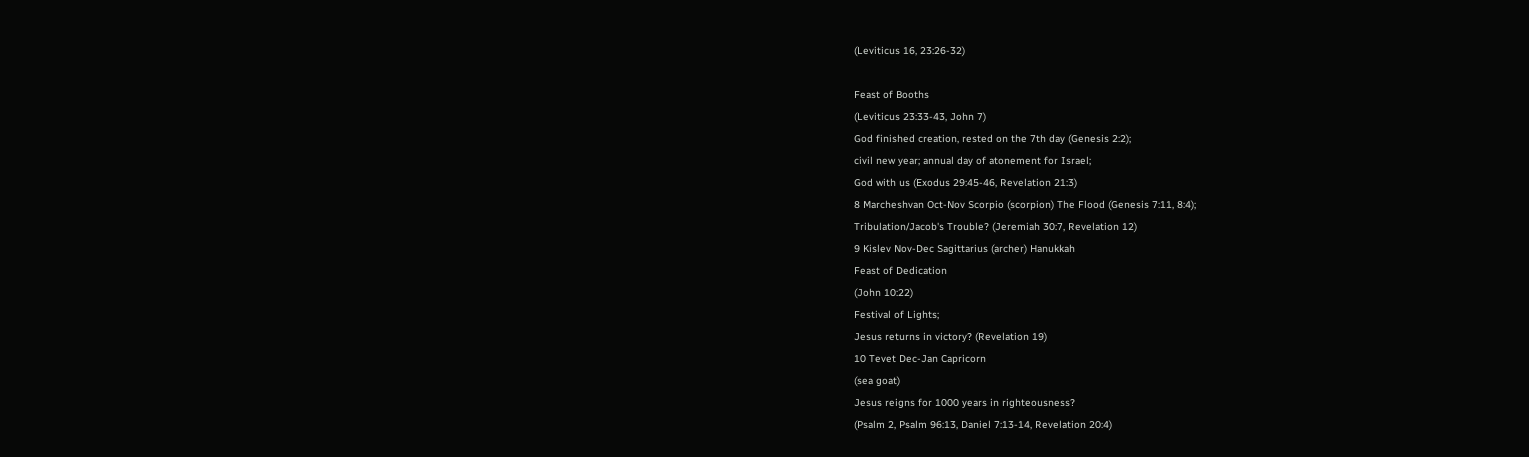(Leviticus 16, 23:26-32)

Feast of Booths
(Leviticus 23:33-43, John 7)
God finished creation, rested on the 7th day (Genesis 2:2);
civil new year; annual day of atonement for Israel;
God with us (Exodus 29:45-46, Revelation 21:3)
8 Marcheshvan Oct-Nov Scorpio (scorpion) The Flood (Genesis 7:11, 8:4);
Tribulation/Jacob's Trouble? (Jeremiah 30:7, Revelation 12)
9 Kislev Nov-Dec Sagittarius (archer) Hanukkah
Feast of Dedication
(John 10:22)
Festival of Lights;
Jesus returns in victory? (Revelation 19)
10 Tevet Dec-Jan Capricorn
(sea goat)
Jesus reigns for 1000 years in righteousness?
(Psalm 2, Psalm 96:13, Daniel 7:13-14, Revelation 20:4)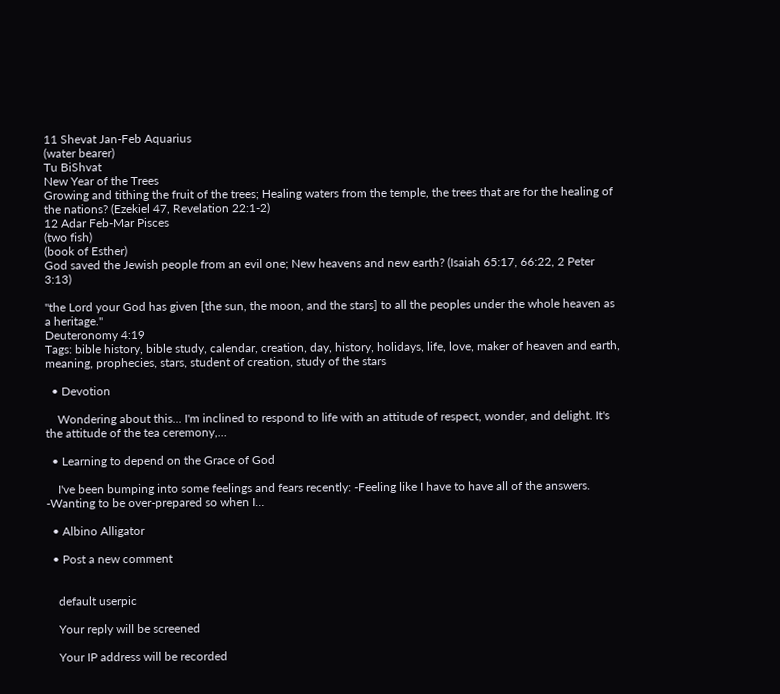11 Shevat Jan-Feb Aquarius
(water bearer)
Tu BiShvat
New Year of the Trees
Growing and tithing the fruit of the trees; Healing waters from the temple, the trees that are for the healing of the nations? (Ezekiel 47, Revelation 22:1-2)
12 Adar Feb-Mar Pisces
(two fish)
(book of Esther)
God saved the Jewish people from an evil one; New heavens and new earth? (Isaiah 65:17, 66:22, 2 Peter 3:13)

"the Lord your God has given [the sun, the moon, and the stars] to all the peoples under the whole heaven as a heritage."
Deuteronomy 4:19
Tags: bible history, bible study, calendar, creation, day, history, holidays, life, love, maker of heaven and earth, meaning, prophecies, stars, student of creation, study of the stars

  • Devotion

    Wondering about this... I'm inclined to respond to life with an attitude of respect, wonder, and delight. It's the attitude of the tea ceremony,…

  • Learning to depend on the Grace of God

    I've been bumping into some feelings and fears recently: -Feeling like I have to have all of the answers. -Wanting to be over-prepared so when I…

  • Albino Alligator

  • Post a new comment


    default userpic

    Your reply will be screened

    Your IP address will be recorded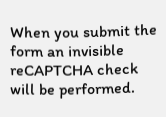When you submit the form an invisible reCAPTCHA check will be performed.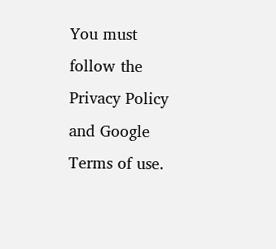You must follow the Privacy Policy and Google Terms of use.